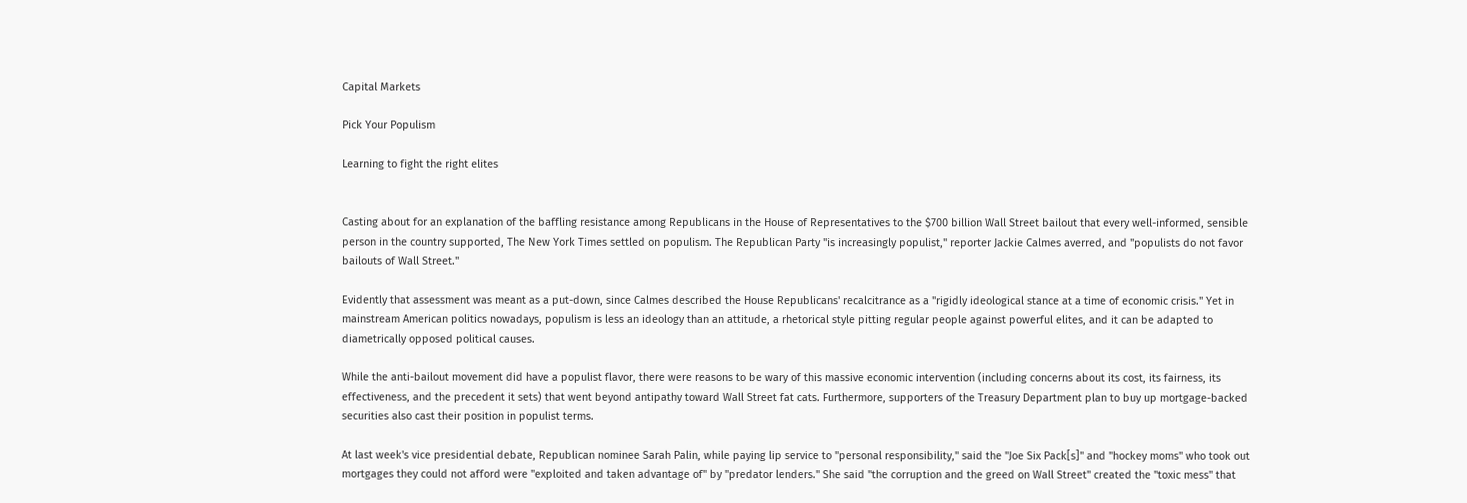Capital Markets

Pick Your Populism

Learning to fight the right elites


Casting about for an explanation of the baffling resistance among Republicans in the House of Representatives to the $700 billion Wall Street bailout that every well-informed, sensible person in the country supported, The New York Times settled on populism. The Republican Party "is increasingly populist," reporter Jackie Calmes averred, and "populists do not favor bailouts of Wall Street."

Evidently that assessment was meant as a put-down, since Calmes described the House Republicans' recalcitrance as a "rigidly ideological stance at a time of economic crisis." Yet in mainstream American politics nowadays, populism is less an ideology than an attitude, a rhetorical style pitting regular people against powerful elites, and it can be adapted to diametrically opposed political causes.

While the anti-bailout movement did have a populist flavor, there were reasons to be wary of this massive economic intervention (including concerns about its cost, its fairness, its effectiveness, and the precedent it sets) that went beyond antipathy toward Wall Street fat cats. Furthermore, supporters of the Treasury Department plan to buy up mortgage-backed securities also cast their position in populist terms.

At last week's vice presidential debate, Republican nominee Sarah Palin, while paying lip service to "personal responsibility," said the "Joe Six Pack[s]" and "hockey moms" who took out mortgages they could not afford were "exploited and taken advantage of" by "predator lenders." She said "the corruption and the greed on Wall Street" created the "toxic mess" that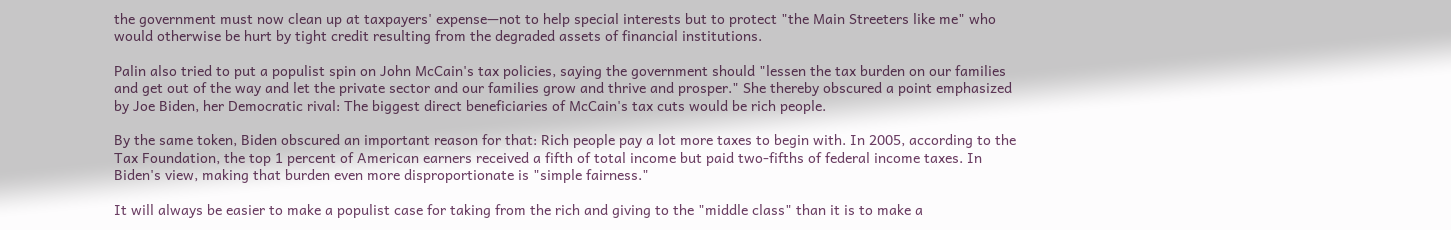the government must now clean up at taxpayers' expense—not to help special interests but to protect "the Main Streeters like me" who would otherwise be hurt by tight credit resulting from the degraded assets of financial institutions.

Palin also tried to put a populist spin on John McCain's tax policies, saying the government should "lessen the tax burden on our families and get out of the way and let the private sector and our families grow and thrive and prosper." She thereby obscured a point emphasized by Joe Biden, her Democratic rival: The biggest direct beneficiaries of McCain's tax cuts would be rich people.

By the same token, Biden obscured an important reason for that: Rich people pay a lot more taxes to begin with. In 2005, according to the Tax Foundation, the top 1 percent of American earners received a fifth of total income but paid two-fifths of federal income taxes. In Biden's view, making that burden even more disproportionate is "simple fairness."

It will always be easier to make a populist case for taking from the rich and giving to the "middle class" than it is to make a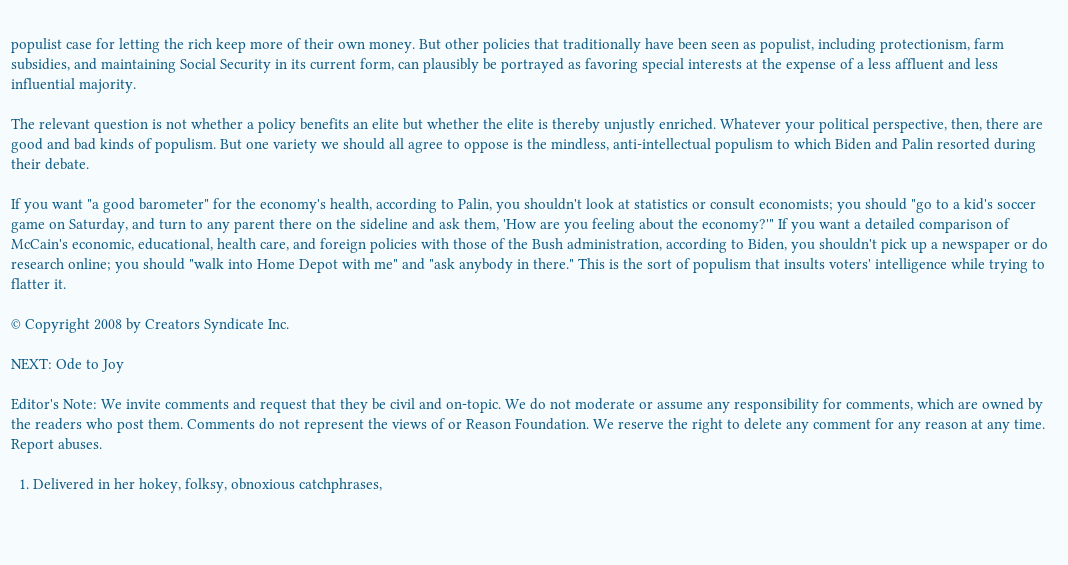populist case for letting the rich keep more of their own money. But other policies that traditionally have been seen as populist, including protectionism, farm subsidies, and maintaining Social Security in its current form, can plausibly be portrayed as favoring special interests at the expense of a less affluent and less influential majority.

The relevant question is not whether a policy benefits an elite but whether the elite is thereby unjustly enriched. Whatever your political perspective, then, there are good and bad kinds of populism. But one variety we should all agree to oppose is the mindless, anti-intellectual populism to which Biden and Palin resorted during their debate.

If you want "a good barometer" for the economy's health, according to Palin, you shouldn't look at statistics or consult economists; you should "go to a kid's soccer game on Saturday, and turn to any parent there on the sideline and ask them, 'How are you feeling about the economy?'" If you want a detailed comparison of McCain's economic, educational, health care, and foreign policies with those of the Bush administration, according to Biden, you shouldn't pick up a newspaper or do research online; you should "walk into Home Depot with me" and "ask anybody in there." This is the sort of populism that insults voters' intelligence while trying to flatter it.

© Copyright 2008 by Creators Syndicate Inc.

NEXT: Ode to Joy

Editor's Note: We invite comments and request that they be civil and on-topic. We do not moderate or assume any responsibility for comments, which are owned by the readers who post them. Comments do not represent the views of or Reason Foundation. We reserve the right to delete any comment for any reason at any time. Report abuses.

  1. Delivered in her hokey, folksy, obnoxious catchphrases,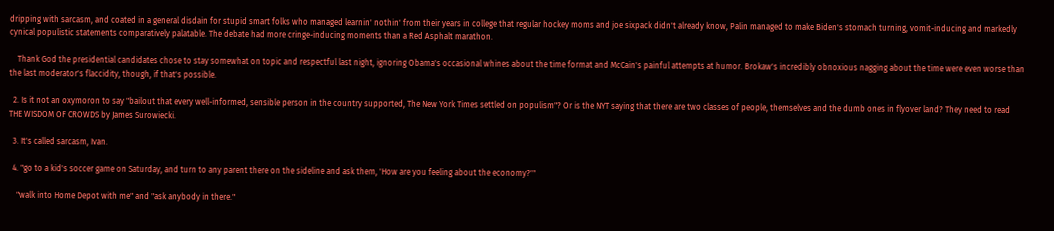dripping with sarcasm, and coated in a general disdain for stupid smart folks who managed learnin' nothin' from their years in college that regular hockey moms and joe sixpack didn't already know, Palin managed to make Biden's stomach turning, vomit-inducing and markedly cynical populistic statements comparatively palatable. The debate had more cringe-inducing moments than a Red Asphalt marathon.

    Thank God the presidential candidates chose to stay somewhat on topic and respectful last night, ignoring Obama's occasional whines about the time format and McCain's painful attempts at humor. Brokaw's incredibly obnoxious nagging about the time were even worse than the last moderator's flaccidity, though, if that's possible.

  2. Is it not an oxymoron to say "bailout that every well-informed, sensible person in the country supported, The New York Times settled on populism"? Or is the NYT saying that there are two classes of people, themselves and the dumb ones in flyover land? They need to read THE WISDOM OF CROWDS by James Surowiecki.

  3. It's called sarcasm, Ivan.

  4. "go to a kid's soccer game on Saturday, and turn to any parent there on the sideline and ask them, 'How are you feeling about the economy?'"

    "walk into Home Depot with me" and "ask anybody in there."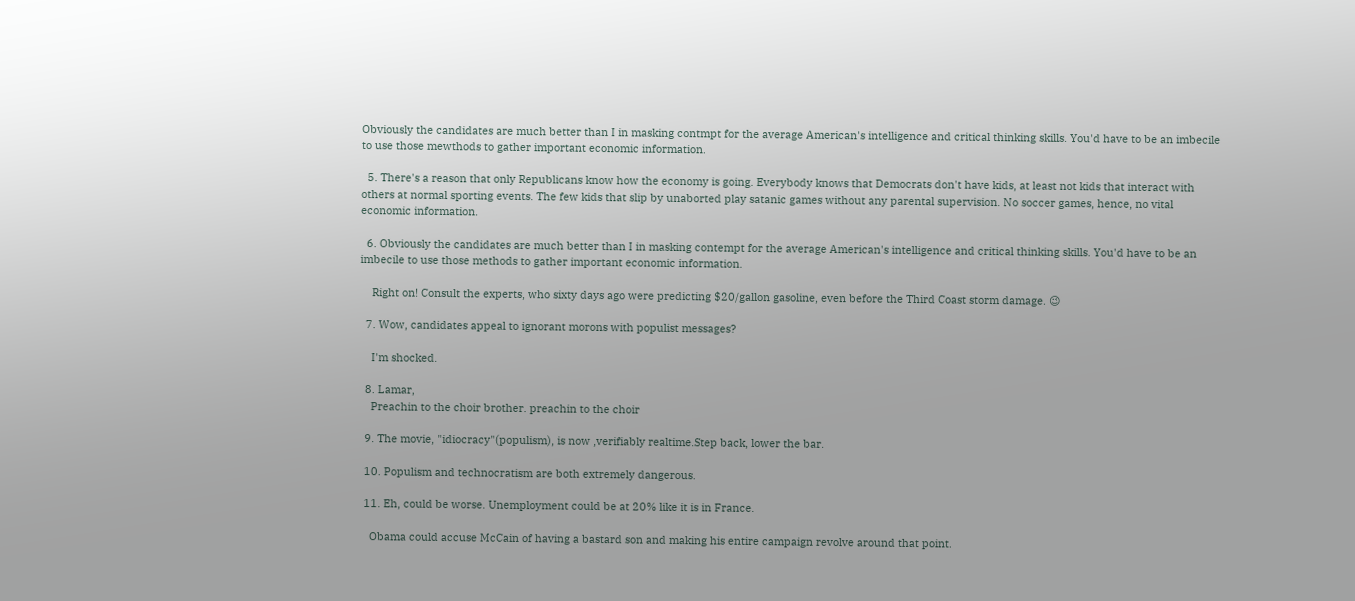Obviously the candidates are much better than I in masking contmpt for the average American's intelligence and critical thinking skills. You'd have to be an imbecile to use those mewthods to gather important economic information.

  5. There's a reason that only Republicans know how the economy is going. Everybody knows that Democrats don't have kids, at least not kids that interact with others at normal sporting events. The few kids that slip by unaborted play satanic games without any parental supervision. No soccer games, hence, no vital economic information.

  6. Obviously the candidates are much better than I in masking contempt for the average American's intelligence and critical thinking skills. You'd have to be an imbecile to use those methods to gather important economic information.

    Right on! Consult the experts, who sixty days ago were predicting $20/gallon gasoline, even before the Third Coast storm damage. 😉

  7. Wow, candidates appeal to ignorant morons with populist messages?

    I'm shocked.

  8. Lamar,
    Preachin to the choir brother. preachin to the choir

  9. The movie, "idiocracy"(populism), is now ,verifiably realtime.Step back, lower the bar.

  10. Populism and technocratism are both extremely dangerous.

  11. Eh, could be worse. Unemployment could be at 20% like it is in France.

    Obama could accuse McCain of having a bastard son and making his entire campaign revolve around that point.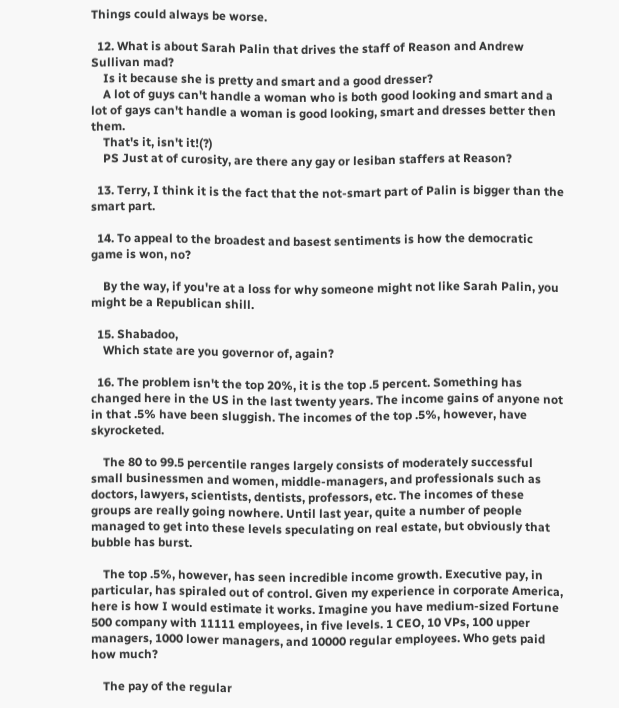Things could always be worse.

  12. What is about Sarah Palin that drives the staff of Reason and Andrew Sullivan mad?
    Is it because she is pretty and smart and a good dresser?
    A lot of guys can't handle a woman who is both good looking and smart and a lot of gays can't handle a woman is good looking, smart and dresses better then them.
    That's it, isn't it!(?)
    PS Just at of curosity, are there any gay or lesiban staffers at Reason?

  13. Terry, I think it is the fact that the not-smart part of Palin is bigger than the smart part.

  14. To appeal to the broadest and basest sentiments is how the democratic game is won, no?

    By the way, if you're at a loss for why someone might not like Sarah Palin, you might be a Republican shill.

  15. Shabadoo,
    Which state are you governor of, again?

  16. The problem isn't the top 20%, it is the top .5 percent. Something has changed here in the US in the last twenty years. The income gains of anyone not in that .5% have been sluggish. The incomes of the top .5%, however, have skyrocketed.

    The 80 to 99.5 percentile ranges largely consists of moderately successful small businessmen and women, middle-managers, and professionals such as doctors, lawyers, scientists, dentists, professors, etc. The incomes of these groups are really going nowhere. Until last year, quite a number of people managed to get into these levels speculating on real estate, but obviously that bubble has burst.

    The top .5%, however, has seen incredible income growth. Executive pay, in particular, has spiraled out of control. Given my experience in corporate America, here is how I would estimate it works. Imagine you have medium-sized Fortune 500 company with 11111 employees, in five levels. 1 CEO, 10 VPs, 100 upper managers, 1000 lower managers, and 10000 regular employees. Who gets paid how much?

    The pay of the regular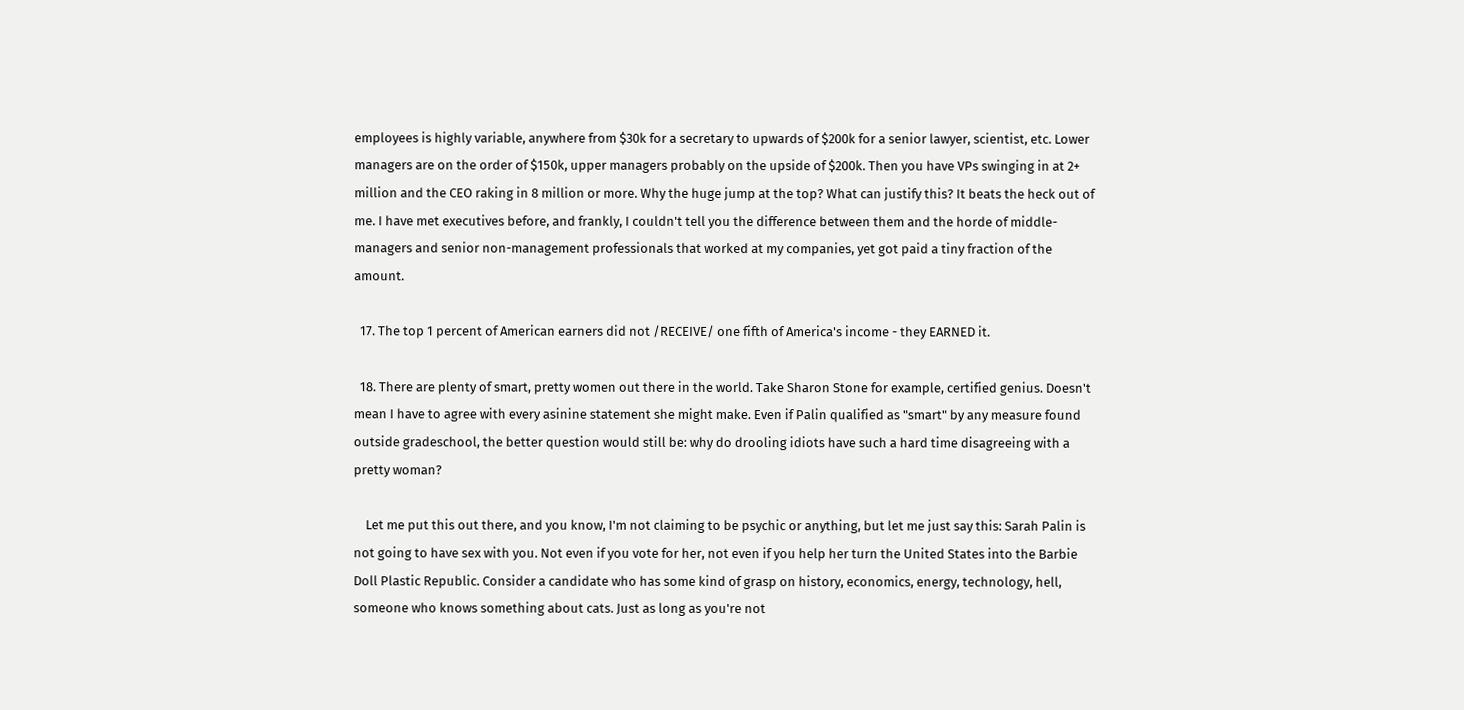employees is highly variable, anywhere from $30k for a secretary to upwards of $200k for a senior lawyer, scientist, etc. Lower managers are on the order of $150k, upper managers probably on the upside of $200k. Then you have VPs swinging in at 2+ million and the CEO raking in 8 million or more. Why the huge jump at the top? What can justify this? It beats the heck out of me. I have met executives before, and frankly, I couldn't tell you the difference between them and the horde of middle-managers and senior non-management professionals that worked at my companies, yet got paid a tiny fraction of the amount.

  17. The top 1 percent of American earners did not /RECEIVE/ one fifth of America's income - they EARNED it.

  18. There are plenty of smart, pretty women out there in the world. Take Sharon Stone for example, certified genius. Doesn't mean I have to agree with every asinine statement she might make. Even if Palin qualified as "smart" by any measure found outside gradeschool, the better question would still be: why do drooling idiots have such a hard time disagreeing with a pretty woman?

    Let me put this out there, and you know, I'm not claiming to be psychic or anything, but let me just say this: Sarah Palin is not going to have sex with you. Not even if you vote for her, not even if you help her turn the United States into the Barbie Doll Plastic Republic. Consider a candidate who has some kind of grasp on history, economics, energy, technology, hell, someone who knows something about cats. Just as long as you're not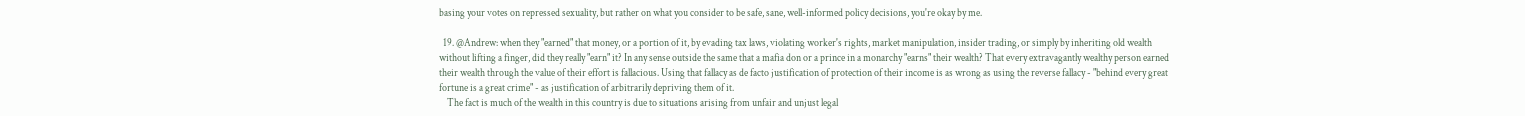basing your votes on repressed sexuality, but rather on what you consider to be safe, sane, well-informed policy decisions, you're okay by me.

  19. @Andrew: when they "earned" that money, or a portion of it, by evading tax laws, violating worker's rights, market manipulation, insider trading, or simply by inheriting old wealth without lifting a finger, did they really "earn" it? In any sense outside the same that a mafia don or a prince in a monarchy "earns" their wealth? That every extravagantly wealthy person earned their wealth through the value of their effort is fallacious. Using that fallacy as de facto justification of protection of their income is as wrong as using the reverse fallacy - "behind every great fortune is a great crime" - as justification of arbitrarily depriving them of it.
    The fact is much of the wealth in this country is due to situations arising from unfair and unjust legal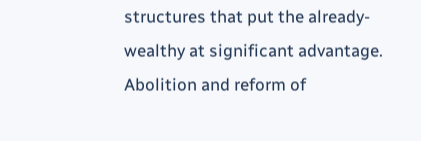structures that put the already-wealthy at significant advantage. Abolition and reform of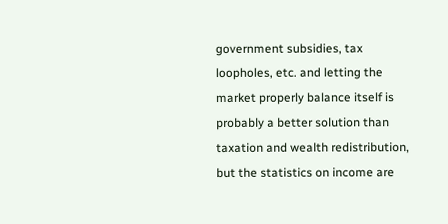government subsidies, tax loopholes, etc. and letting the market properly balance itself is probably a better solution than taxation and wealth redistribution, but the statistics on income are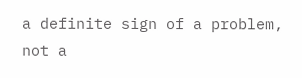a definite sign of a problem, not a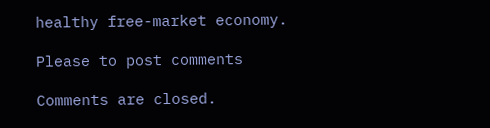healthy free-market economy.

Please to post comments

Comments are closed.